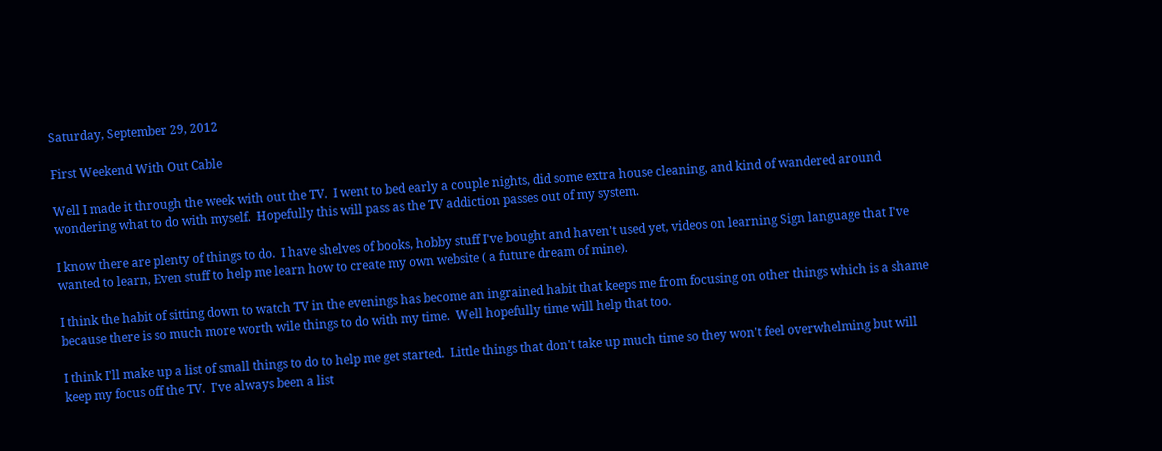Saturday, September 29, 2012

First Weekend With Out Cable

Well I made it through the week with out the TV.  I went to bed early a couple nights, did some extra house cleaning, and kind of wandered around wondering what to do with myself.  Hopefully this will pass as the TV addiction passes out of my system.

I know there are plenty of things to do.  I have shelves of books, hobby stuff I've bought and haven't used yet, videos on learning Sign language that I've wanted to learn, Even stuff to help me learn how to create my own website ( a future dream of mine).

I think the habit of sitting down to watch TV in the evenings has become an ingrained habit that keeps me from focusing on other things which is a shame because there is so much more worth wile things to do with my time.  Well hopefully time will help that too.

I think I'll make up a list of small things to do to help me get started.  Little things that don't take up much time so they won't feel overwhelming but will keep my focus off the TV.  I've always been a list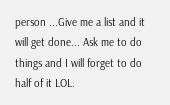person ...Give me a list and it will get done... Ask me to do things and I will forget to do half of it LOL.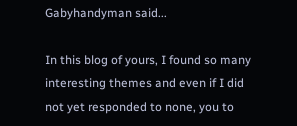Gabyhandyman said...

In this blog of yours, I found so many interesting themes and even if I did not yet responded to none, you to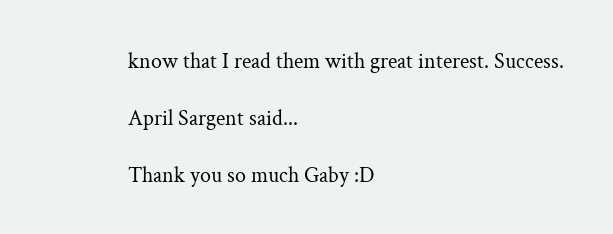know that I read them with great interest. Success.

April Sargent said...

Thank you so much Gaby :D